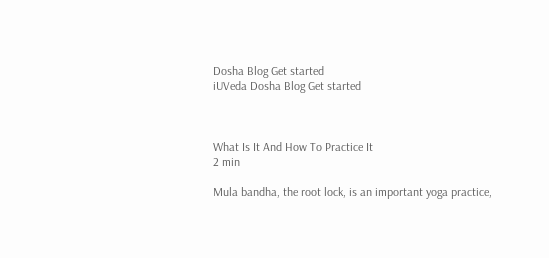Dosha Blog Get started
iUVeda Dosha Blog Get started



What Is It And How To Practice It
2 min

Mula bandha, the root lock, is an important yoga practice,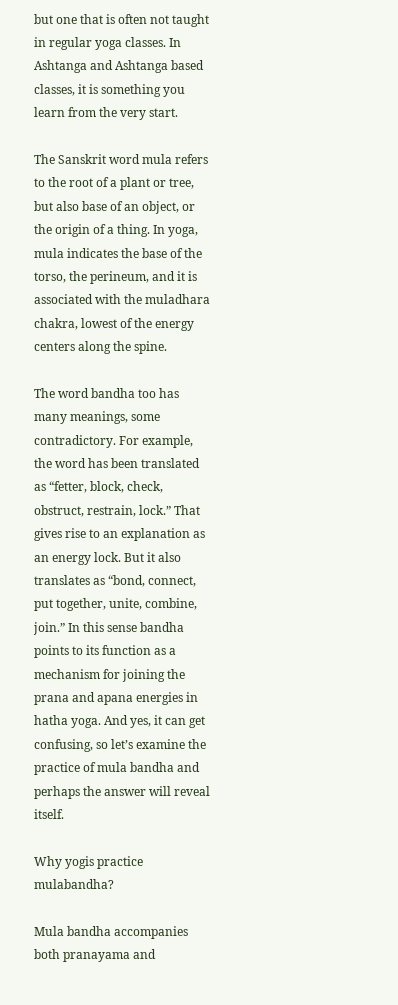but one that is often not taught in regular yoga classes. In Ashtanga and Ashtanga based classes, it is something you learn from the very start.

The Sanskrit word mula refers to the root of a plant or tree, but also base of an object, or the origin of a thing. In yoga, mula indicates the base of the torso, the perineum, and it is associated with the muladhara chakra, lowest of the energy centers along the spine.

The word bandha too has many meanings, some contradictory. For example, the word has been translated as “fetter, block, check, obstruct, restrain, lock.” That gives rise to an explanation as an energy lock. But it also translates as “bond, connect, put together, unite, combine, join.” In this sense bandha points to its function as a mechanism for joining the prana and apana energies in hatha yoga. And yes, it can get confusing, so let’s examine the practice of mula bandha and perhaps the answer will reveal itself.

Why yogis practice mulabandha?

Mula bandha accompanies both pranayama and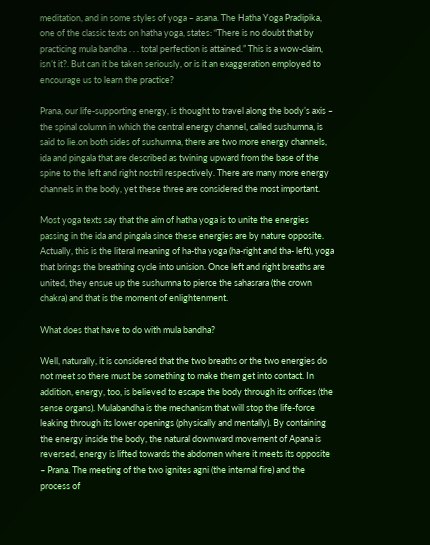meditation, and in some styles of yoga – asana. The Hatha Yoga Pradipika, one of the classic texts on hatha yoga, states: “There is no doubt that by practicing mula bandha . . . total perfection is attained.” This is a wow-claim, isn’t it?. But can it be taken seriously, or is it an exaggeration employed to encourage us to learn the practice?

Prana, our life-supporting energy, is thought to travel along the body’s axis – the spinal column in which the central energy channel, called sushumna, is said to lie.on both sides of sushumna, there are two more energy channels, ida and pingala that are described as twining upward from the base of the spine to the left and right nostril respectively. There are many more energy channels in the body, yet these three are considered the most important.

Most yoga texts say that the aim of hatha yoga is to unite the energies passing in the ida and pingala since these energies are by nature opposite. Actually, this is the literal meaning of ha-tha yoga (ha-right and tha- left), yoga that brings the breathing cycle into unision. Once left and right breaths are united, they ensue up the sushumna to pierce the sahasrara (the crown chakra) and that is the moment of enlightenment.

What does that have to do with mula bandha?

Well, naturally, it is considered that the two breaths or the two energies do not meet so there must be something to make them get into contact. In addition, energy, too, is believed to escape the body through its orifices (the sense organs). Mulabandha is the mechanism that will stop the life-force leaking through its lower openings (physically and mentally). By containing the energy inside the body, the natural downward movement of Apana is reversed, energy is lifted towards the abdomen where it meets its opposite – Prana. The meeting of the two ignites agni (the internal fire) and the process of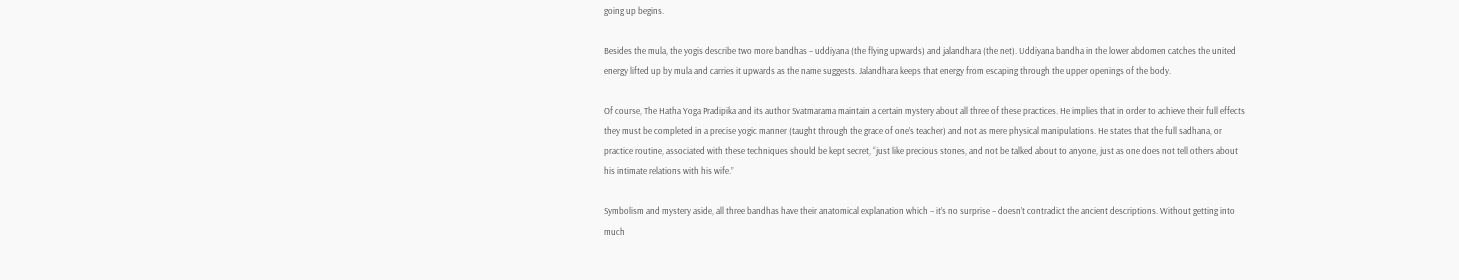going up begins.

Besides the mula, the yogis describe two more bandhas – uddiyana (the flying upwards) and jalandhara (the net). Uddiyana bandha in the lower abdomen catches the united energy lifted up by mula and carries it upwards as the name suggests. Jalandhara keeps that energy from escaping through the upper openings of the body.

Of course, The Hatha Yoga Pradipika and its author Svatmarama maintain a certain mystery about all three of these practices. He implies that in order to achieve their full effects they must be completed in a precise yogic manner (taught through the grace of one’s teacher) and not as mere physical manipulations. He states that the full sadhana, or practice routine, associated with these techniques should be kept secret, “just like precious stones, and not be talked about to anyone, just as one does not tell others about his intimate relations with his wife.”

Symbolism and mystery aside, all three bandhas have their anatomical explanation which – it’s no surprise – doesn’t contradict the ancient descriptions. Without getting into much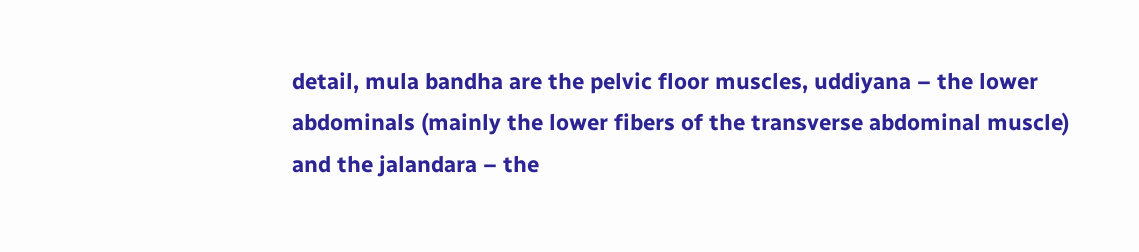detail, mula bandha are the pelvic floor muscles, uddiyana – the lower abdominals (mainly the lower fibers of the transverse abdominal muscle) and the jalandara – the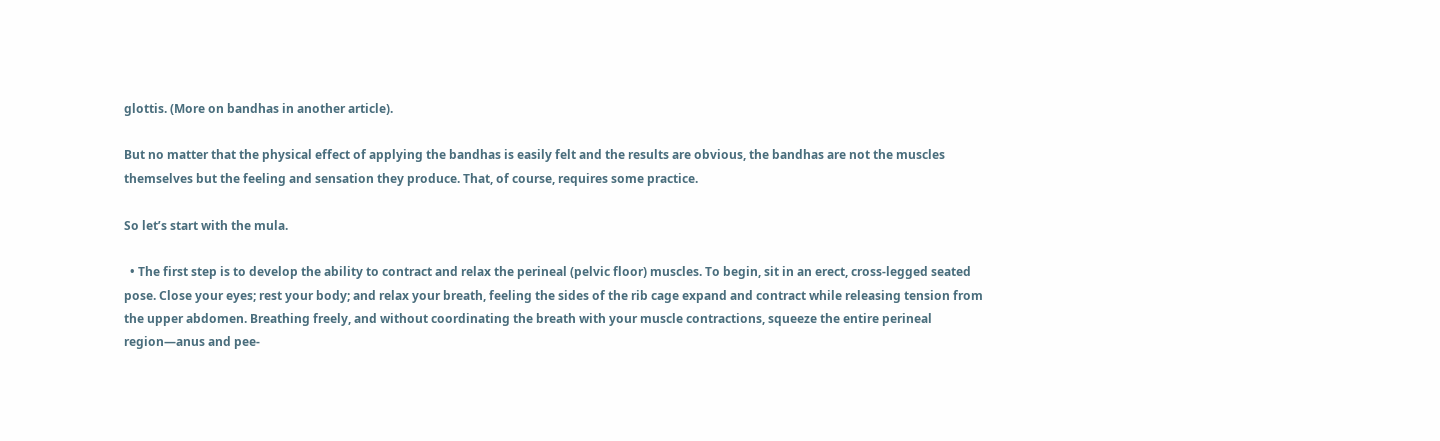glottis. (More on bandhas in another article).

But no matter that the physical effect of applying the bandhas is easily felt and the results are obvious, the bandhas are not the muscles themselves but the feeling and sensation they produce. That, of course, requires some practice.

So let’s start with the mula.

  • The first step is to develop the ability to contract and relax the perineal (pelvic floor) muscles. To begin, sit in an erect, cross-legged seated pose. Close your eyes; rest your body; and relax your breath, feeling the sides of the rib cage expand and contract while releasing tension from the upper abdomen. Breathing freely, and without coordinating the breath with your muscle contractions, squeeze the entire perineal region—anus and pee-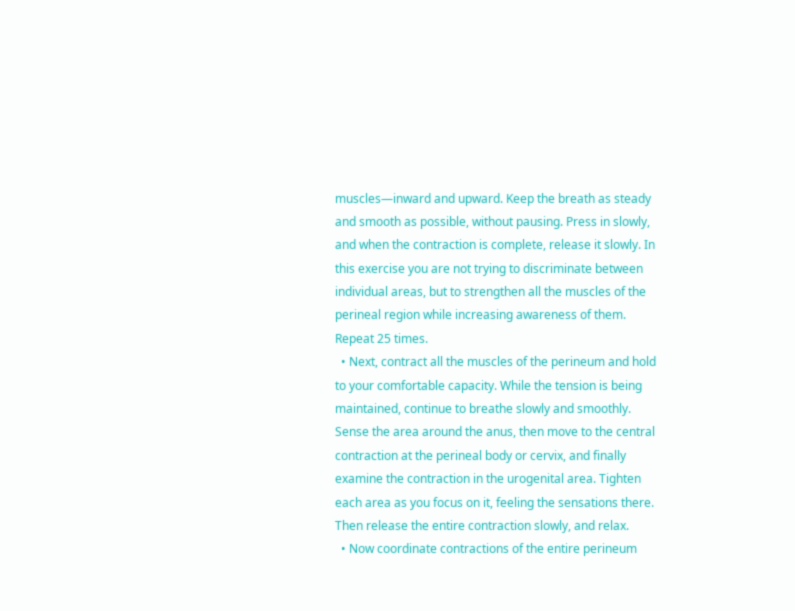muscles—inward and upward. Keep the breath as steady and smooth as possible, without pausing. Press in slowly, and when the contraction is complete, release it slowly. In this exercise you are not trying to discriminate between individual areas, but to strengthen all the muscles of the perineal region while increasing awareness of them. Repeat 25 times.
  • Next, contract all the muscles of the perineum and hold to your comfortable capacity. While the tension is being maintained, continue to breathe slowly and smoothly. Sense the area around the anus, then move to the central contraction at the perineal body or cervix, and finally examine the contraction in the urogenital area. Tighten each area as you focus on it, feeling the sensations there. Then release the entire contraction slowly, and relax.
  • Now coordinate contractions of the entire perineum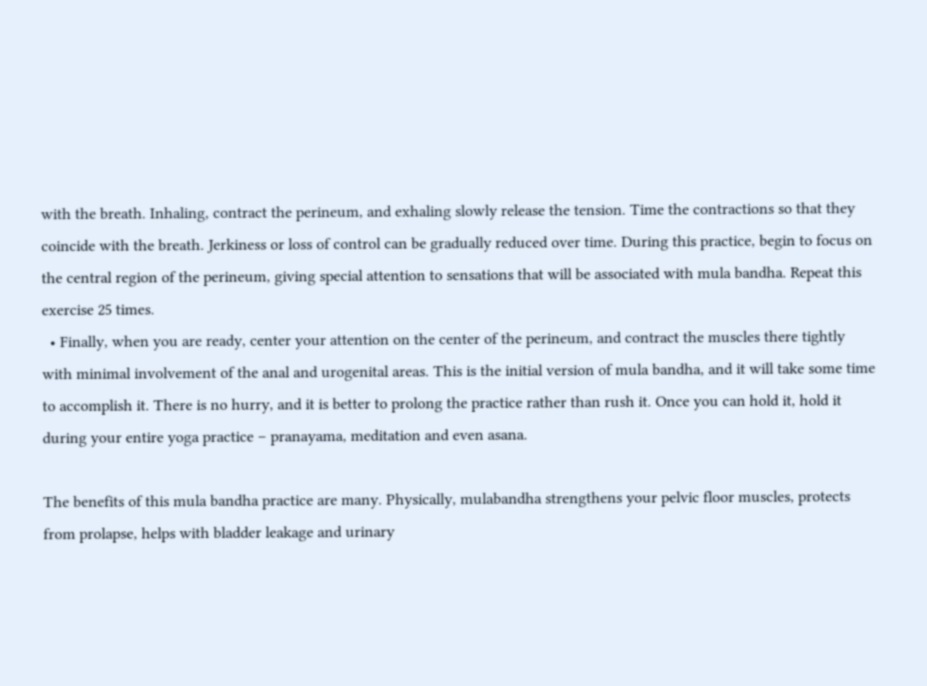with the breath. Inhaling, contract the perineum, and exhaling slowly release the tension. Time the contractions so that they coincide with the breath. Jerkiness or loss of control can be gradually reduced over time. During this practice, begin to focus on the central region of the perineum, giving special attention to sensations that will be associated with mula bandha. Repeat this exercise 25 times.
  • Finally, when you are ready, center your attention on the center of the perineum, and contract the muscles there tightly with minimal involvement of the anal and urogenital areas. This is the initial version of mula bandha, and it will take some time to accomplish it. There is no hurry, and it is better to prolong the practice rather than rush it. Once you can hold it, hold it during your entire yoga practice – pranayama, meditation and even asana.

The benefits of this mula bandha practice are many. Physically, mulabandha strengthens your pelvic floor muscles, protects from prolapse, helps with bladder leakage and urinary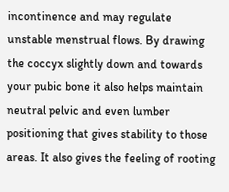incontinence and may regulate unstable menstrual flows. By drawing the coccyx slightly down and towards your pubic bone it also helps maintain neutral pelvic and even lumber positioning that gives stability to those areas. It also gives the feeling of rooting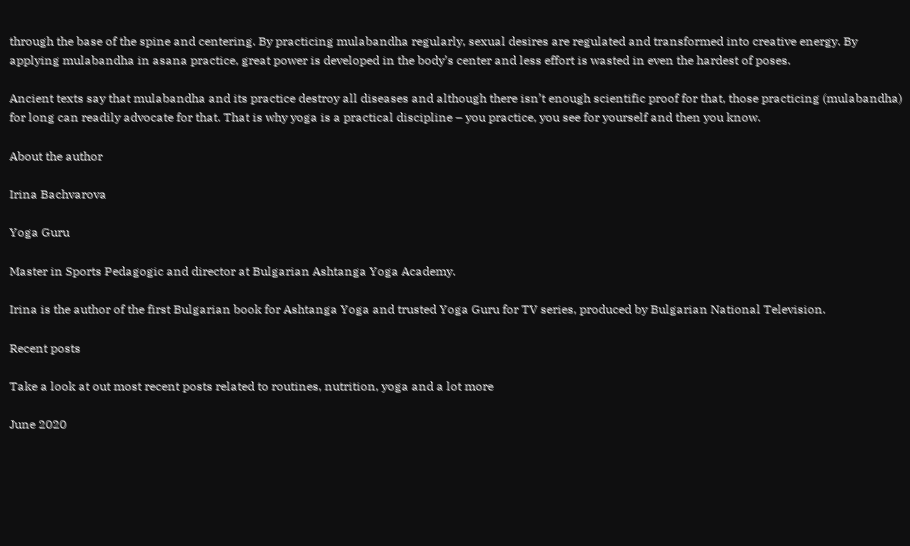through the base of the spine and centering. By practicing mulabandha regularly, sexual desires are regulated and transformed into creative energy. By applying mulabandha in asana practice, great power is developed in the body’s center and less effort is wasted in even the hardest of poses.

Ancient texts say that mulabandha and its practice destroy all diseases and although there isn’t enough scientific proof for that, those practicing (mulabandha) for long can readily advocate for that. That is why yoga is a practical discipline – you practice, you see for yourself and then you know.

About the author

Irina Bachvarova

Yoga Guru

Master in Sports Pedagogic and director at Bulgarian Ashtanga Yoga Academy.

Irina is the author of the first Bulgarian book for Ashtanga Yoga and trusted Yoga Guru for TV series, produced by Bulgarian National Television.

Recent posts

Take a look at out most recent posts related to routines, nutrition, yoga and a lot more

June 2020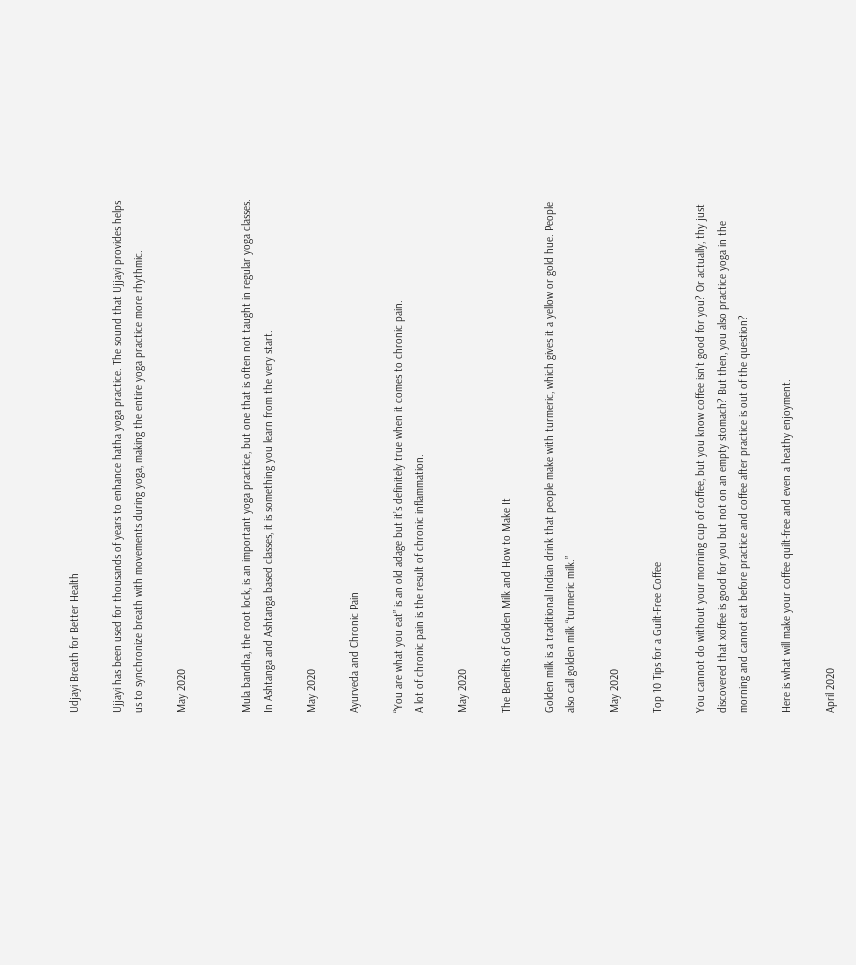Udjayi Breath for Better Health

Ujjayi has been used for thousands of years to enhance hatha yoga practice. The sound that Ujjayi provides helps us to synchronize breath with movements during yoga, making the entire yoga practice more rhythmic.

May 2020


Mula bandha, the root lock, is an important yoga practice, but one that is often not taught in regular yoga classes. In Ashtanga and Ashtanga based classes, it is something you learn from the very start.

May 2020

Ayurveda and Chronic Pain

“You are what you eat” is an old adage but it’s definitely true when it comes to chronic pain.
A lot of chronic pain is the result of chronic inflammation.

May 2020

The Benefits of Golden Milk and How to Make It

Golden milk is a traditional Indian drink that people make with turmeric, which gives it a yellow or gold hue. People also call golden milk “turmeric milk.”

May 2020

Top 10 Tips for a Guilt-Free Coffee

You cannot do without your morning cup of coffee, but you know coffee isn't good for you? Or actually, thy just discovered that xoffee is good for you but not on an empty stomach? But then, you also practice yoga in the morning and cannot eat before practice and coffee after practice is out of the question?

Here is what will make your coffee quilt-free and even a heathy enjoyment.

April 2020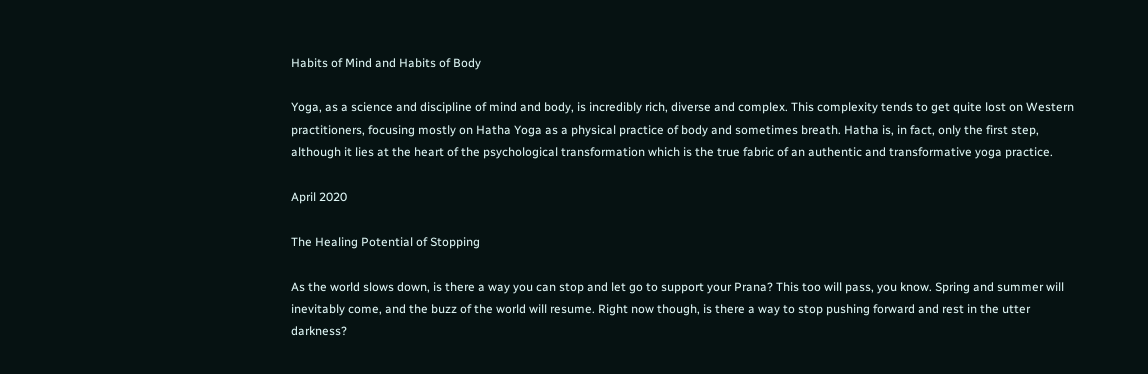Habits of Mind and Habits of Body

Yoga, as a science and discipline of mind and body, is incredibly rich, diverse and complex. This complexity tends to get quite lost on Western practitioners, focusing mostly on Hatha Yoga as a physical practice of body and sometimes breath. Hatha is, in fact, only the first step, although it lies at the heart of the psychological transformation which is the true fabric of an authentic and transformative yoga practice.

April 2020

The Healing Potential of Stopping

As the world slows down, is there a way you can stop and let go to support your Prana? This too will pass, you know. Spring and summer will inevitably come, and the buzz of the world will resume. Right now though, is there a way to stop pushing forward and rest in the utter darkness?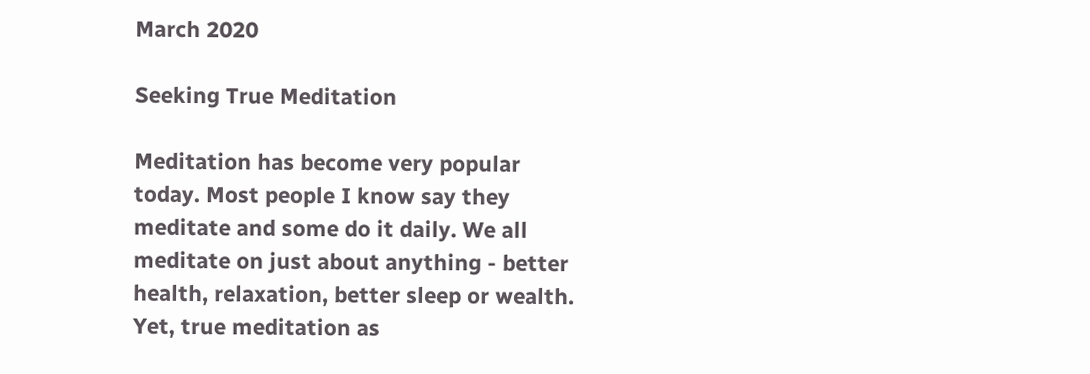March 2020

Seeking True Meditation

Meditation has become very popular today. Most people I know say they meditate and some do it daily. We all meditate on just about anything - better health, relaxation, better sleep or wealth. Yet, true meditation as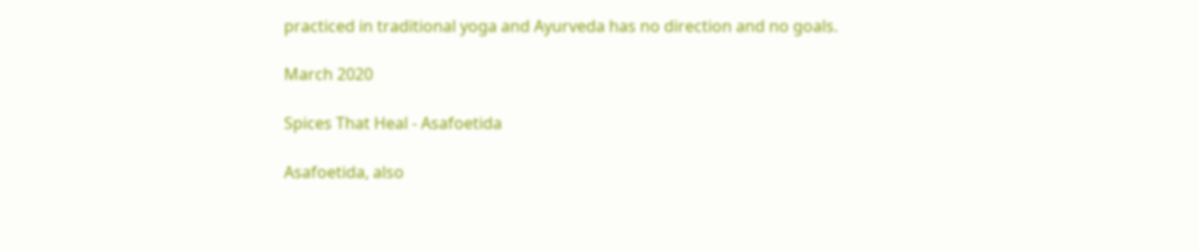practiced in traditional yoga and Ayurveda has no direction and no goals.

March 2020

Spices That Heal - Asafoetida

Asafoetida, also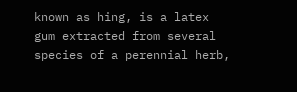known as hing, is a latex gum extracted from several species of a perennial herb,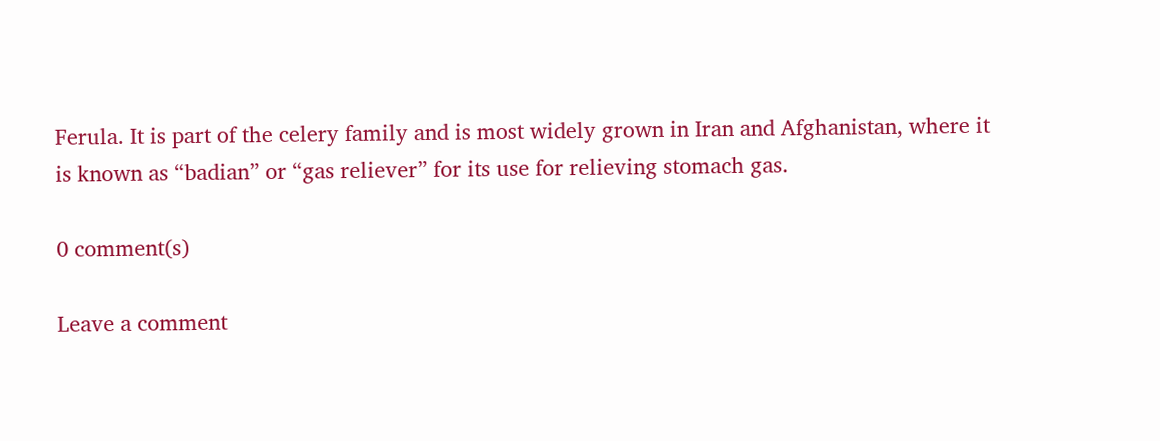Ferula. It is part of the celery family and is most widely grown in Iran and Afghanistan, where it is known as “badian” or “gas reliever” for its use for relieving stomach gas.

0 comment(s)

Leave a comment